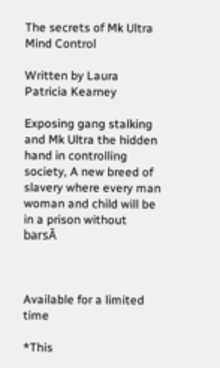The secrets of Mk Ultra Mind Control

Written by Laura Patricia Kearney

Exposing gang stalking and Mk Ultra the hidden hand in controlling society, A new breed of slavery where every man woman and child will be in a prison without barsĀ



Available for a limited time

*This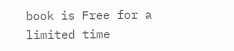book is Free for a limited time